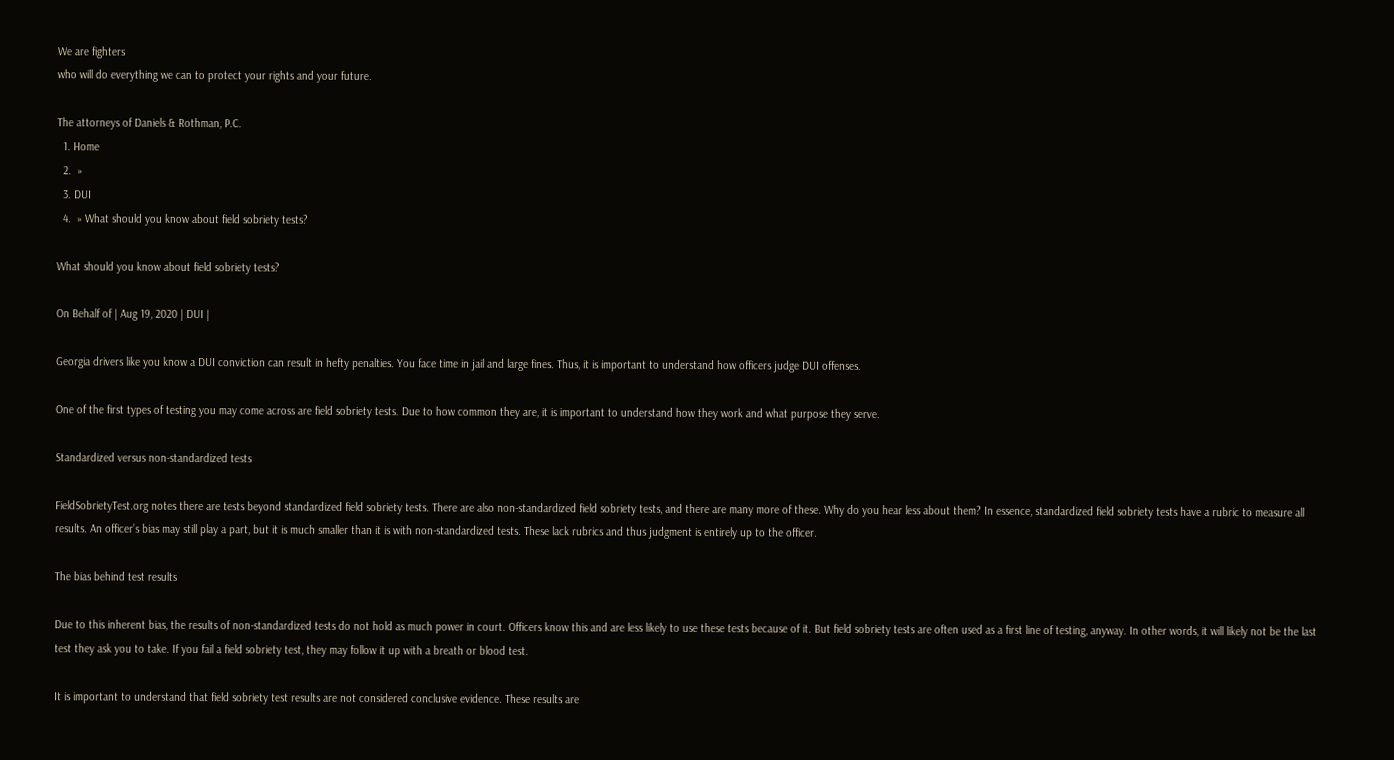We are fighters
who will do everything we can to protect your rights and your future.

The attorneys of Daniels & Rothman, P.C.
  1. Home
  2.  »
  3. DUI
  4.  » What should you know about field sobriety tests?

What should you know about field sobriety tests?

On Behalf of | Aug 19, 2020 | DUI |

Georgia drivers like you know a DUI conviction can result in hefty penalties. You face time in jail and large fines. Thus, it is important to understand how officers judge DUI offenses.

One of the first types of testing you may come across are field sobriety tests. Due to how common they are, it is important to understand how they work and what purpose they serve.

Standardized versus non-standardized tests

FieldSobrietyTest.org notes there are tests beyond standardized field sobriety tests. There are also non-standardized field sobriety tests, and there are many more of these. Why do you hear less about them? In essence, standardized field sobriety tests have a rubric to measure all results. An officer’s bias may still play a part, but it is much smaller than it is with non-standardized tests. These lack rubrics and thus judgment is entirely up to the officer.

The bias behind test results

Due to this inherent bias, the results of non-standardized tests do not hold as much power in court. Officers know this and are less likely to use these tests because of it. But field sobriety tests are often used as a first line of testing, anyway. In other words, it will likely not be the last test they ask you to take. If you fail a field sobriety test, they may follow it up with a breath or blood test.

It is important to understand that field sobriety test results are not considered conclusive evidence. These results are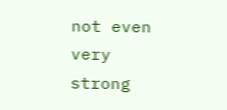not even very strong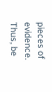pieces of evidence. Thus, be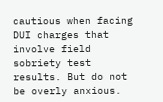cautious when facing DUI charges that involve field sobriety test results. But do not be overly anxious.